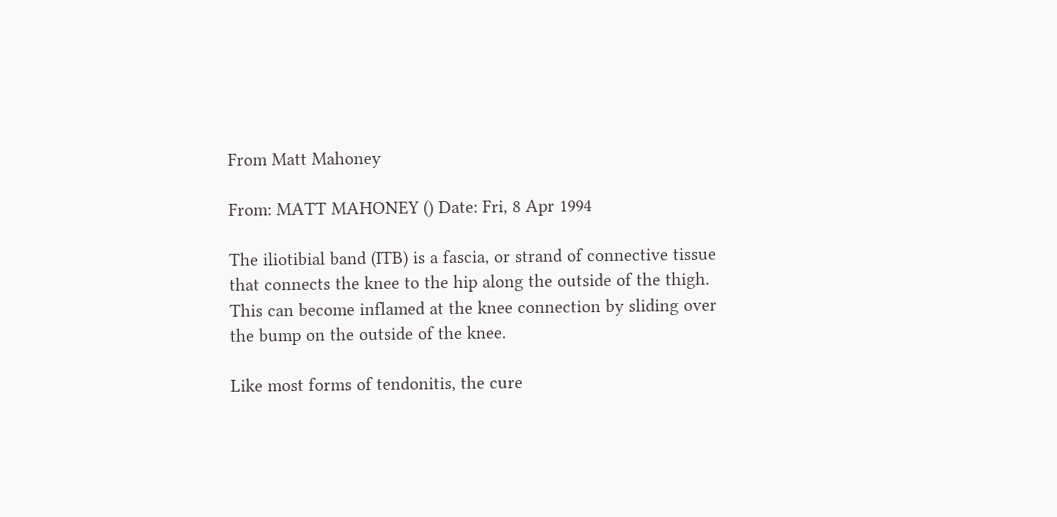From Matt Mahoney

From: MATT MAHONEY () Date: Fri, 8 Apr 1994

The iliotibial band (ITB) is a fascia, or strand of connective tissue that connects the knee to the hip along the outside of the thigh. This can become inflamed at the knee connection by sliding over the bump on the outside of the knee.

Like most forms of tendonitis, the cure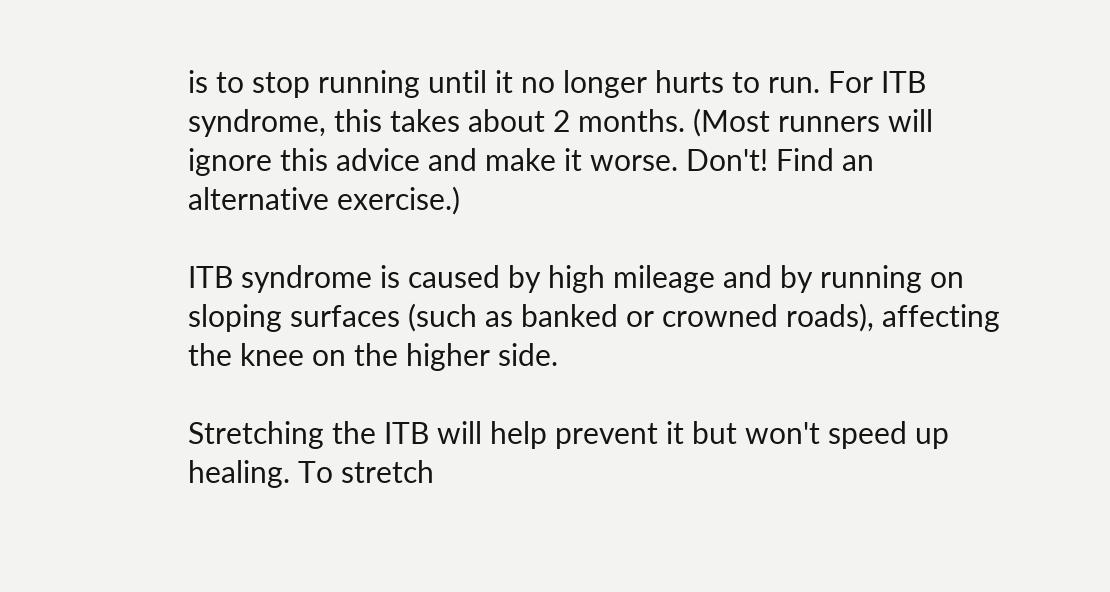is to stop running until it no longer hurts to run. For ITB syndrome, this takes about 2 months. (Most runners will ignore this advice and make it worse. Don't! Find an alternative exercise.)

ITB syndrome is caused by high mileage and by running on sloping surfaces (such as banked or crowned roads), affecting the knee on the higher side.

Stretching the ITB will help prevent it but won't speed up healing. To stretch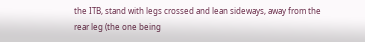the ITB, stand with legs crossed and lean sideways, away from the rear leg (the one being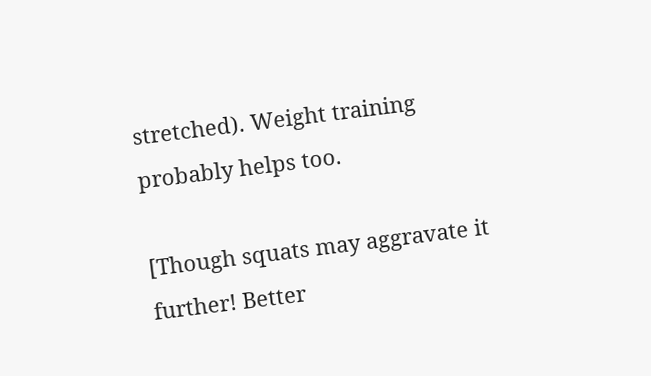stretched). Weight training probably helps too.

[Though squats may aggravate it further! Better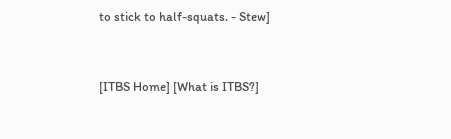to stick to half-squats. - Stew]


[ITBS Home] [What is ITBS?]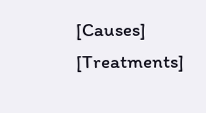[Causes] [Treatments]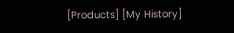[Products] [My History]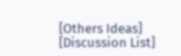[Others Ideas] [Discussion List]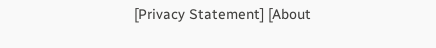[Privacy Statement] [About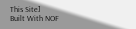This Site]
Built With NOF